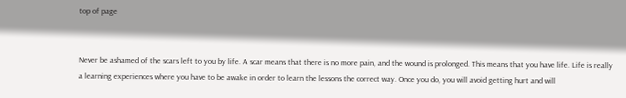top of page


Never be ashamed of the scars left to you by life. A scar means that there is no more pain, and the wound is prolonged. This means that you have life. Life is really a learning experiences where you have to be awake in order to learn the lessons the correct way. Once you do, you will avoid getting hurt and will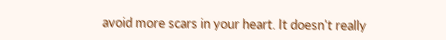avoid more scars in your heart. It doesn't really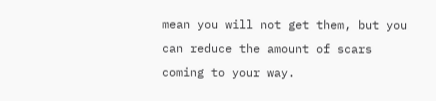mean you will not get them, but you can reduce the amount of scars coming to your way.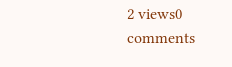2 views0 comments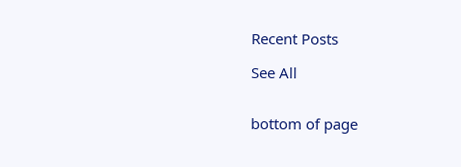Recent Posts

See All


bottom of page